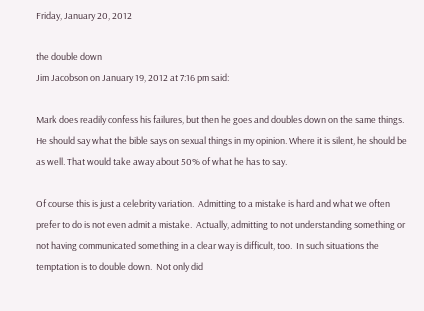Friday, January 20, 2012

the double down
Jim Jacobson on January 19, 2012 at 7:16 pm said:

Mark does readily confess his failures, but then he goes and doubles down on the same things. He should say what the bible says on sexual things in my opinion. Where it is silent, he should be as well. That would take away about 50% of what he has to say.

Of course this is just a celebrity variation.  Admitting to a mistake is hard and what we often prefer to do is not even admit a mistake.  Actually, admitting to not understanding something or not having communicated something in a clear way is difficult, too.  In such situations the temptation is to double down.  Not only did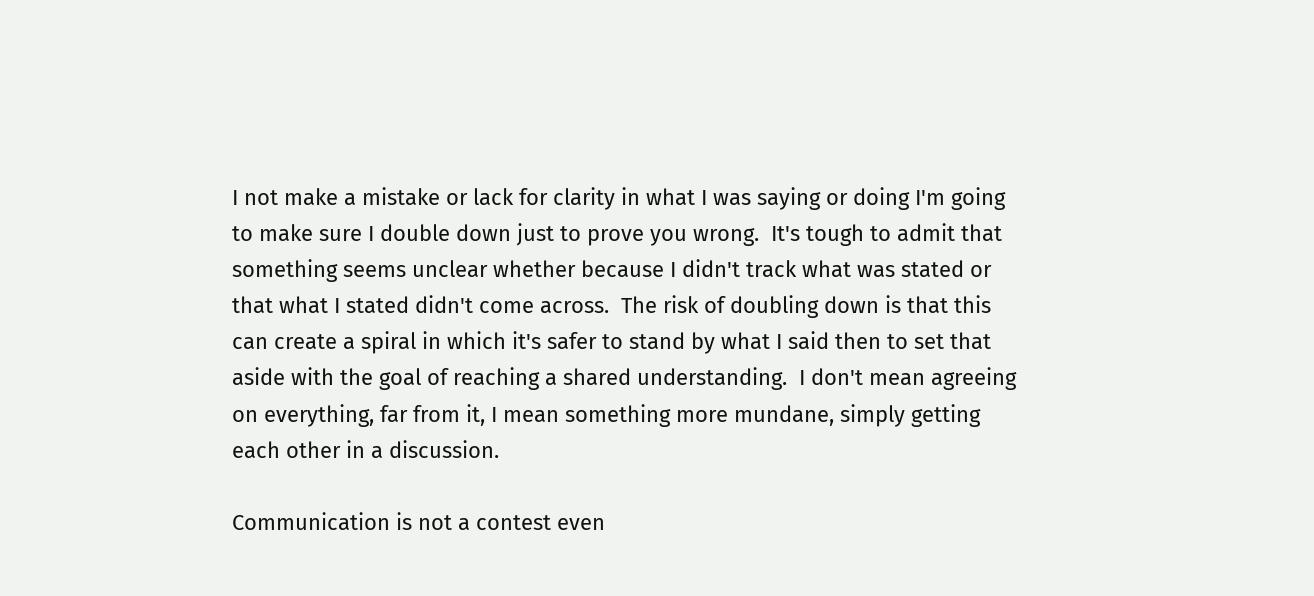I not make a mistake or lack for clarity in what I was saying or doing I'm going to make sure I double down just to prove you wrong.  It's tough to admit that something seems unclear whether because I didn't track what was stated or that what I stated didn't come across.  The risk of doubling down is that this can create a spiral in which it's safer to stand by what I said then to set that aside with the goal of reaching a shared understanding.  I don't mean agreeing on everything, far from it, I mean something more mundane, simply getting each other in a discussion.

Communication is not a contest even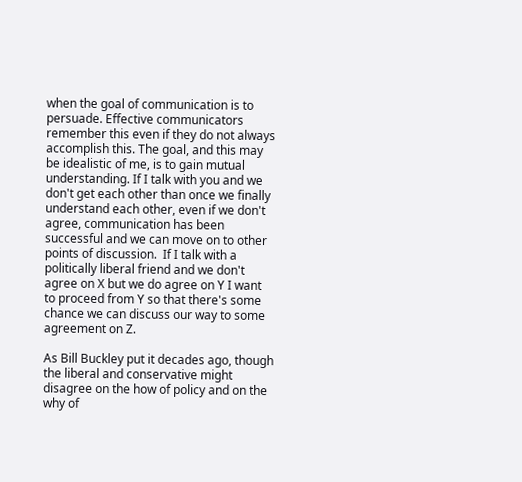when the goal of communication is to persuade. Effective communicators remember this even if they do not always accomplish this. The goal, and this may be idealistic of me, is to gain mutual understanding. If I talk with you and we don't get each other than once we finally understand each other, even if we don't agree, communication has been successful and we can move on to other points of discussion.  If I talk with a politically liberal friend and we don't agree on X but we do agree on Y I want to proceed from Y so that there's some chance we can discuss our way to some agreement on Z.

As Bill Buckley put it decades ago, though the liberal and conservative might disagree on the how of policy and on the why of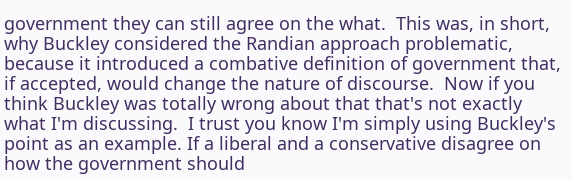government they can still agree on the what.  This was, in short, why Buckley considered the Randian approach problematic, because it introduced a combative definition of government that, if accepted, would change the nature of discourse.  Now if you think Buckley was totally wrong about that that's not exactly what I'm discussing.  I trust you know I'm simply using Buckley's point as an example. If a liberal and a conservative disagree on how the government should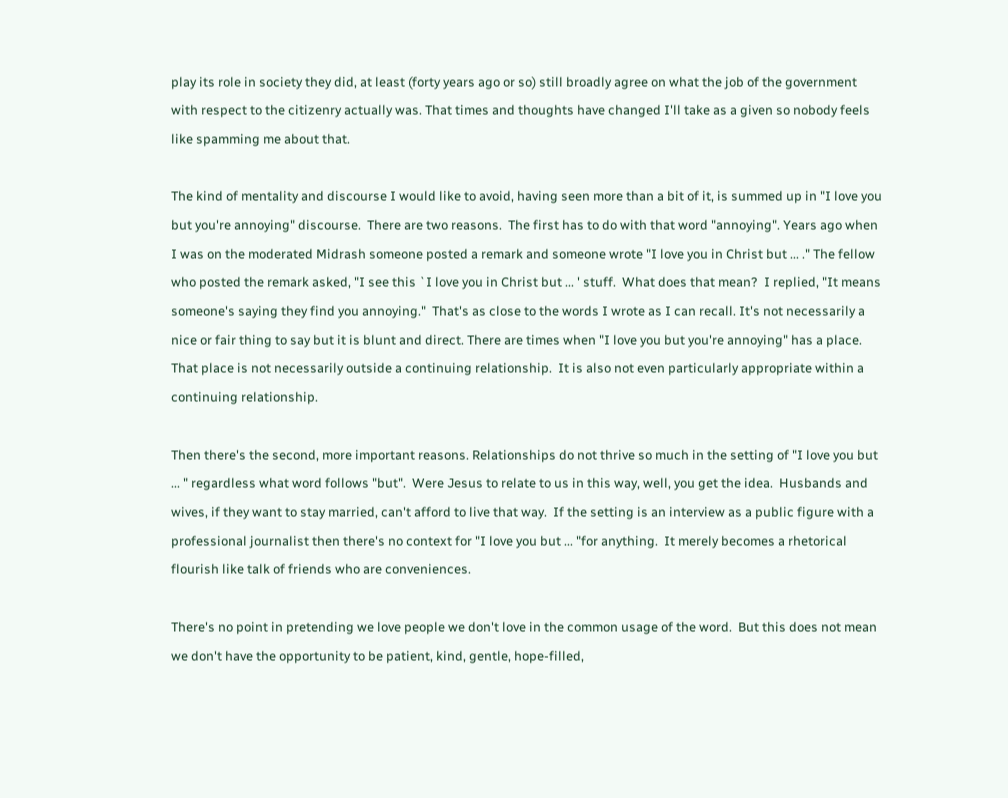play its role in society they did, at least (forty years ago or so) still broadly agree on what the job of the government with respect to the citizenry actually was. That times and thoughts have changed I'll take as a given so nobody feels like spamming me about that.

The kind of mentality and discourse I would like to avoid, having seen more than a bit of it, is summed up in "I love you but you're annoying" discourse.  There are two reasons.  The first has to do with that word "annoying". Years ago when I was on the moderated Midrash someone posted a remark and someone wrote "I love you in Christ but ... ." The fellow who posted the remark asked, "I see this `I love you in Christ but ... ' stuff.  What does that mean?  I replied, "It means someone's saying they find you annoying."  That's as close to the words I wrote as I can recall. It's not necessarily a nice or fair thing to say but it is blunt and direct. There are times when "I love you but you're annoying" has a place. That place is not necessarily outside a continuing relationship.  It is also not even particularly appropriate within a continuing relationship.

Then there's the second, more important reasons. Relationships do not thrive so much in the setting of "I love you but ... " regardless what word follows "but".  Were Jesus to relate to us in this way, well, you get the idea.  Husbands and wives, if they want to stay married, can't afford to live that way.  If the setting is an interview as a public figure with a professional journalist then there's no context for "I love you but ... "for anything.  It merely becomes a rhetorical flourish like talk of friends who are conveniences.

There's no point in pretending we love people we don't love in the common usage of the word.  But this does not mean we don't have the opportunity to be patient, kind, gentle, hope-filled,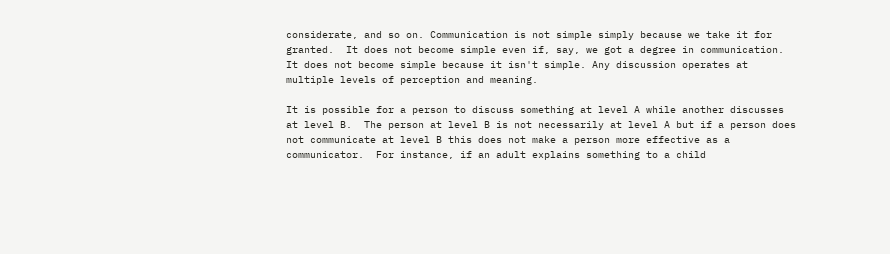considerate, and so on. Communication is not simple simply because we take it for granted.  It does not become simple even if, say, we got a degree in communication.  It does not become simple because it isn't simple. Any discussion operates at multiple levels of perception and meaning.

It is possible for a person to discuss something at level A while another discusses at level B.  The person at level B is not necessarily at level A but if a person does not communicate at level B this does not make a person more effective as a communicator.  For instance, if an adult explains something to a child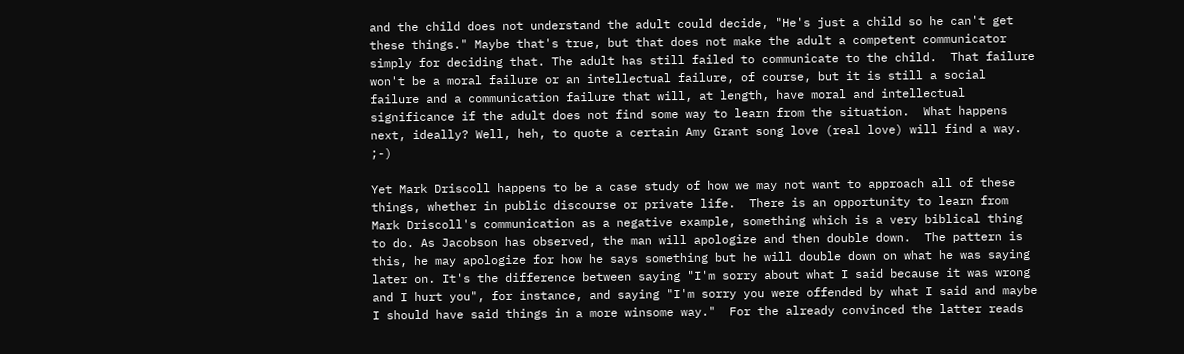and the child does not understand the adult could decide, "He's just a child so he can't get these things." Maybe that's true, but that does not make the adult a competent communicator simply for deciding that. The adult has still failed to communicate to the child.  That failure won't be a moral failure or an intellectual failure, of course, but it is still a social failure and a communication failure that will, at length, have moral and intellectual significance if the adult does not find some way to learn from the situation.  What happens next, ideally? Well, heh, to quote a certain Amy Grant song love (real love) will find a way. ;-)

Yet Mark Driscoll happens to be a case study of how we may not want to approach all of these things, whether in public discourse or private life.  There is an opportunity to learn from Mark Driscoll's communication as a negative example, something which is a very biblical thing to do. As Jacobson has observed, the man will apologize and then double down.  The pattern is this, he may apologize for how he says something but he will double down on what he was saying later on. It's the difference between saying "I'm sorry about what I said because it was wrong and I hurt you", for instance, and saying "I'm sorry you were offended by what I said and maybe I should have said things in a more winsome way."  For the already convinced the latter reads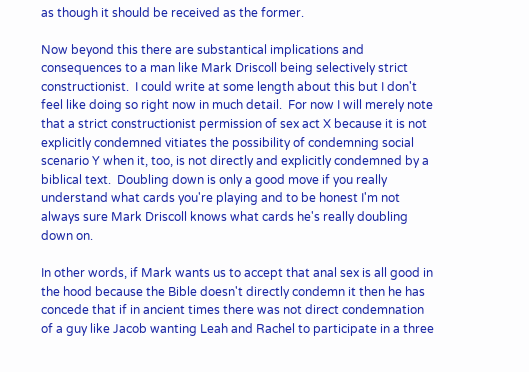as though it should be received as the former.

Now beyond this there are substantical implications and consequences to a man like Mark Driscoll being selectively strict constructionist.  I could write at some length about this but I don't feel like doing so right now in much detail.  For now I will merely note that a strict constructionist permission of sex act X because it is not explicitly condemned vitiates the possibility of condemning social scenario Y when it, too, is not directly and explicitly condemned by a biblical text.  Doubling down is only a good move if you really understand what cards you're playing and to be honest I'm not always sure Mark Driscoll knows what cards he's really doubling down on.

In other words, if Mark wants us to accept that anal sex is all good in the hood because the Bible doesn't directly condemn it then he has concede that if in ancient times there was not direct condemnation of a guy like Jacob wanting Leah and Rachel to participate in a three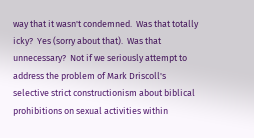way that it wasn't condemned.  Was that totally icky?  Yes (sorry about that).  Was that unnecessary?  Not if we seriously attempt to address the problem of Mark Driscoll's selective strict constructionism about biblical prohibitions on sexual activities within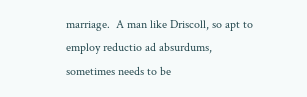marriage.  A man like Driscoll, so apt to employ reductio ad absurdums, sometimes needs to be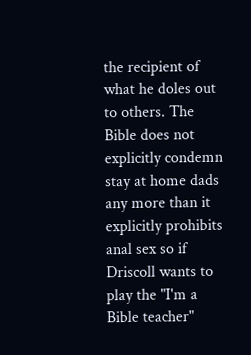the recipient of what he doles out to others. The Bible does not explicitly condemn stay at home dads any more than it explicitly prohibits anal sex so if Driscoll wants to play the "I'm a Bible teacher"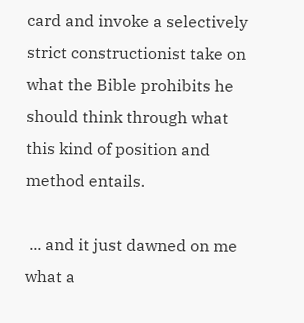card and invoke a selectively strict constructionist take on what the Bible prohibits he should think through what this kind of position and method entails.

 ... and it just dawned on me what a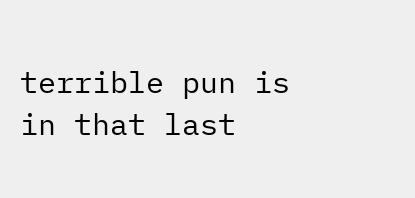terrible pun is in that last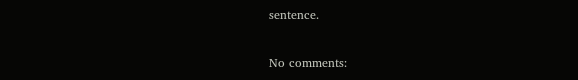sentence.

No comments: